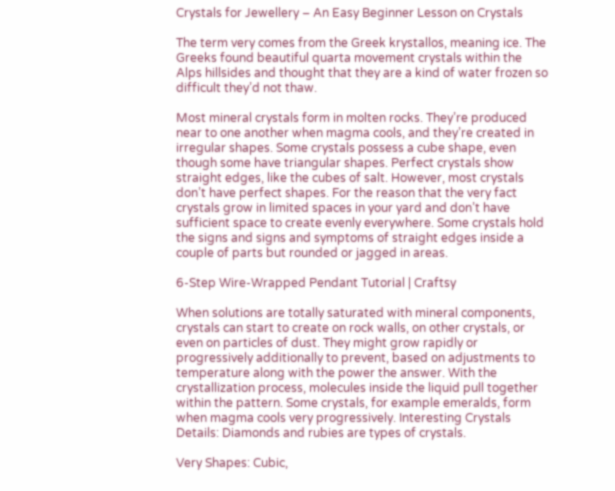Crystals for Jewellery – An Easy Beginner Lesson on Crystals

The term very comes from the Greek krystallos, meaning ice. The Greeks found beautiful quarta movement crystals within the Alps hillsides and thought that they are a kind of water frozen so difficult they’d not thaw.

Most mineral crystals form in molten rocks. They’re produced near to one another when magma cools, and they’re created in irregular shapes. Some crystals possess a cube shape, even though some have triangular shapes. Perfect crystals show straight edges, like the cubes of salt. However, most crystals don’t have perfect shapes. For the reason that the very fact crystals grow in limited spaces in your yard and don’t have sufficient space to create evenly everywhere. Some crystals hold the signs and signs and symptoms of straight edges inside a couple of parts but rounded or jagged in areas.

6-Step Wire-Wrapped Pendant Tutorial | Craftsy

When solutions are totally saturated with mineral components, crystals can start to create on rock walls, on other crystals, or even on particles of dust. They might grow rapidly or progressively additionally to prevent, based on adjustments to temperature along with the power the answer. With the crystallization process, molecules inside the liquid pull together within the pattern. Some crystals, for example emeralds, form when magma cools very progressively. Interesting Crystals Details: Diamonds and rubies are types of crystals.

Very Shapes: Cubic,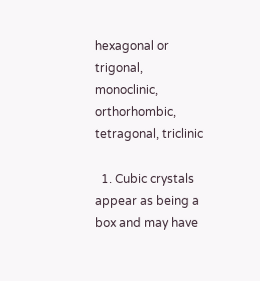hexagonal or trigonal, monoclinic, orthorhombic, tetragonal, triclinic

  1. Cubic crystals appear as being a box and may have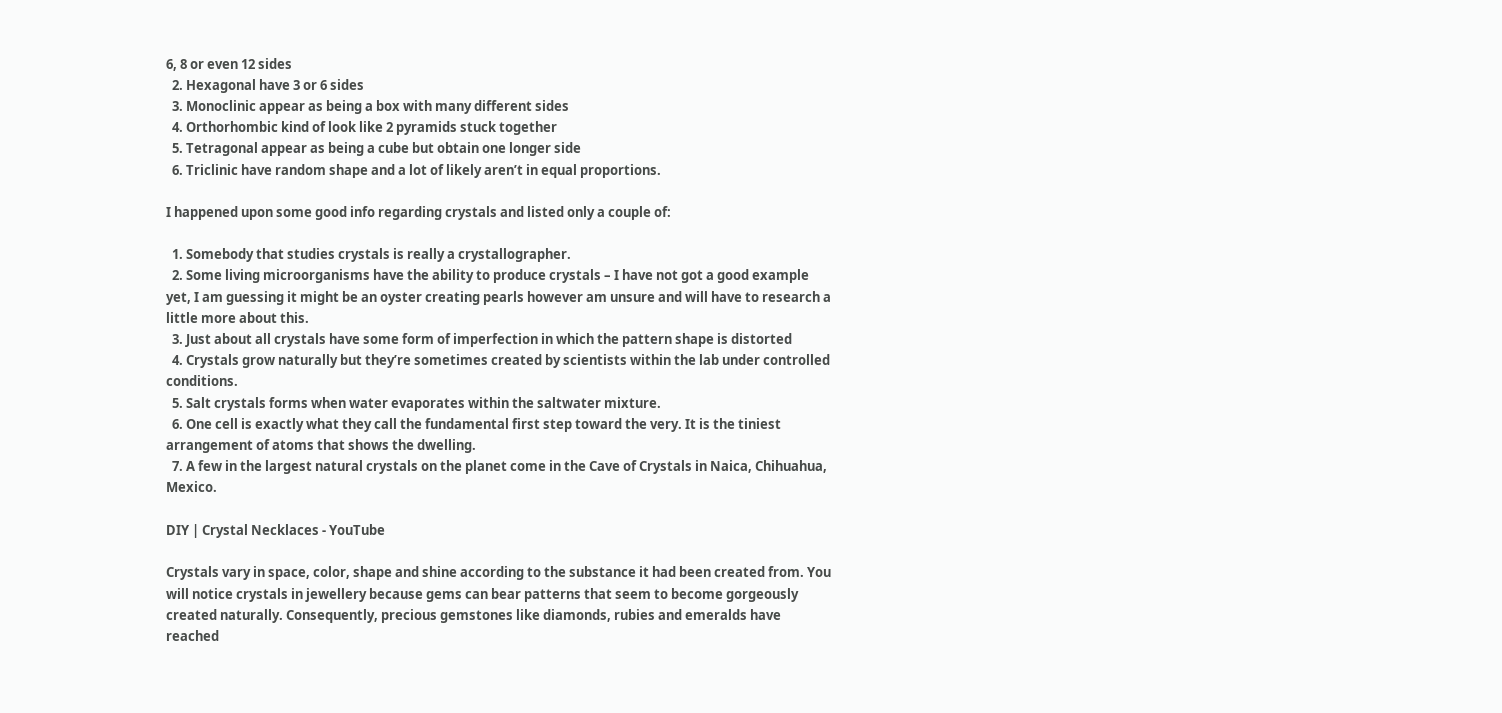6, 8 or even 12 sides
  2. Hexagonal have 3 or 6 sides
  3. Monoclinic appear as being a box with many different sides
  4. Orthorhombic kind of look like 2 pyramids stuck together
  5. Tetragonal appear as being a cube but obtain one longer side
  6. Triclinic have random shape and a lot of likely aren’t in equal proportions.

I happened upon some good info regarding crystals and listed only a couple of:

  1. Somebody that studies crystals is really a crystallographer.
  2. Some living microorganisms have the ability to produce crystals – I have not got a good example yet, I am guessing it might be an oyster creating pearls however am unsure and will have to research a little more about this.
  3. Just about all crystals have some form of imperfection in which the pattern shape is distorted
  4. Crystals grow naturally but they’re sometimes created by scientists within the lab under controlled conditions.
  5. Salt crystals forms when water evaporates within the saltwater mixture.
  6. One cell is exactly what they call the fundamental first step toward the very. It is the tiniest arrangement of atoms that shows the dwelling.
  7. A few in the largest natural crystals on the planet come in the Cave of Crystals in Naica, Chihuahua, Mexico.

DIY | Crystal Necklaces - YouTube

Crystals vary in space, color, shape and shine according to the substance it had been created from. You will notice crystals in jewellery because gems can bear patterns that seem to become gorgeously created naturally. Consequently, precious gemstones like diamonds, rubies and emeralds have reached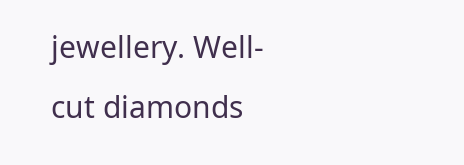jewellery. Well-cut diamonds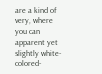are a kind of very, where you can apparent yet slightly white-colored-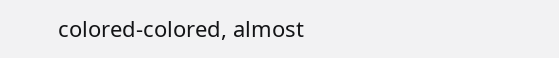colored-colored, almost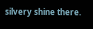silvery shine there.